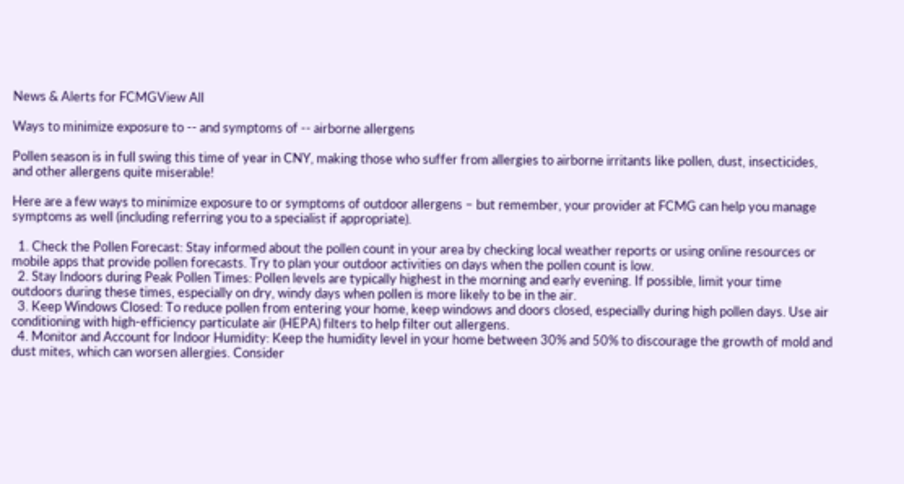News & Alerts for FCMGView All

Ways to minimize exposure to -- and symptoms of -- airborne allergens

Pollen season is in full swing this time of year in CNY, making those who suffer from allergies to airborne irritants like pollen, dust, insecticides, and other allergens quite miserable!

Here are a few ways to minimize exposure to or symptoms of outdoor allergens – but remember, your provider at FCMG can help you manage symptoms as well (including referring you to a specialist if appropriate).

  1. Check the Pollen Forecast: Stay informed about the pollen count in your area by checking local weather reports or using online resources or mobile apps that provide pollen forecasts. Try to plan your outdoor activities on days when the pollen count is low.
  2. Stay Indoors during Peak Pollen Times: Pollen levels are typically highest in the morning and early evening. If possible, limit your time outdoors during these times, especially on dry, windy days when pollen is more likely to be in the air.
  3. Keep Windows Closed: To reduce pollen from entering your home, keep windows and doors closed, especially during high pollen days. Use air conditioning with high-efficiency particulate air (HEPA) filters to help filter out allergens.
  4. Monitor and Account for Indoor Humidity: Keep the humidity level in your home between 30% and 50% to discourage the growth of mold and dust mites, which can worsen allergies. Consider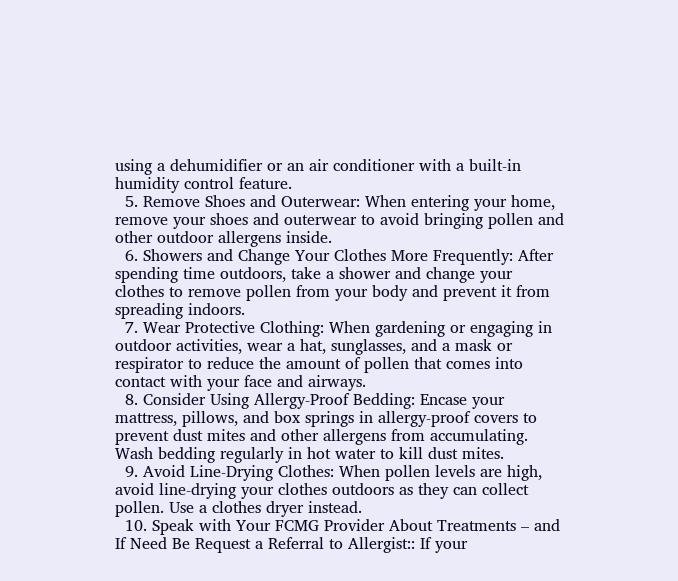using a dehumidifier or an air conditioner with a built-in humidity control feature.
  5. Remove Shoes and Outerwear: When entering your home, remove your shoes and outerwear to avoid bringing pollen and other outdoor allergens inside.
  6. Showers and Change Your Clothes More Frequently: After spending time outdoors, take a shower and change your clothes to remove pollen from your body and prevent it from spreading indoors.
  7. Wear Protective Clothing: When gardening or engaging in outdoor activities, wear a hat, sunglasses, and a mask or respirator to reduce the amount of pollen that comes into contact with your face and airways.
  8. Consider Using Allergy-Proof Bedding: Encase your mattress, pillows, and box springs in allergy-proof covers to prevent dust mites and other allergens from accumulating. Wash bedding regularly in hot water to kill dust mites.
  9. Avoid Line-Drying Clothes: When pollen levels are high, avoid line-drying your clothes outdoors as they can collect pollen. Use a clothes dryer instead.
  10. Speak with Your FCMG Provider About Treatments – and If Need Be Request a Referral to Allergist:: If your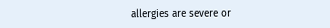allergies are severe or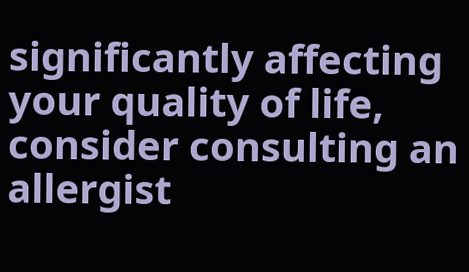significantly affecting your quality of life, consider consulting an allergist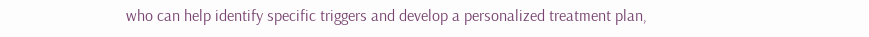who can help identify specific triggers and develop a personalized treatment plan,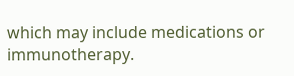which may include medications or immunotherapy.